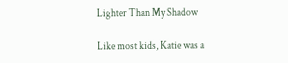Lighter Than My Shadow

Like most kids, Katie was a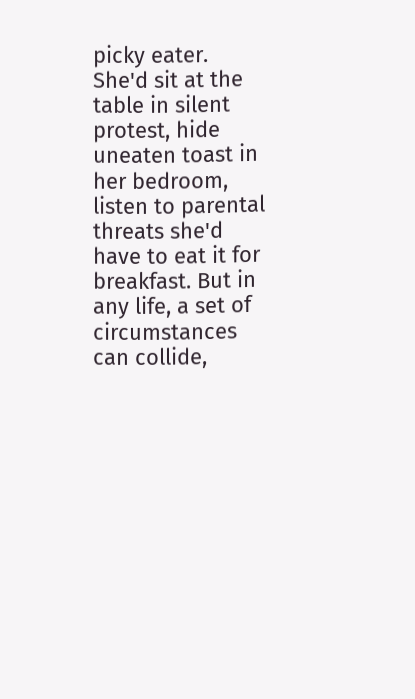picky eater. She'd sit at the table in silent protest, hide uneaten toast in her bedroom, listen to parental threats she'd have to eat it for breakfast. But in any life, a set of circumstances can collide,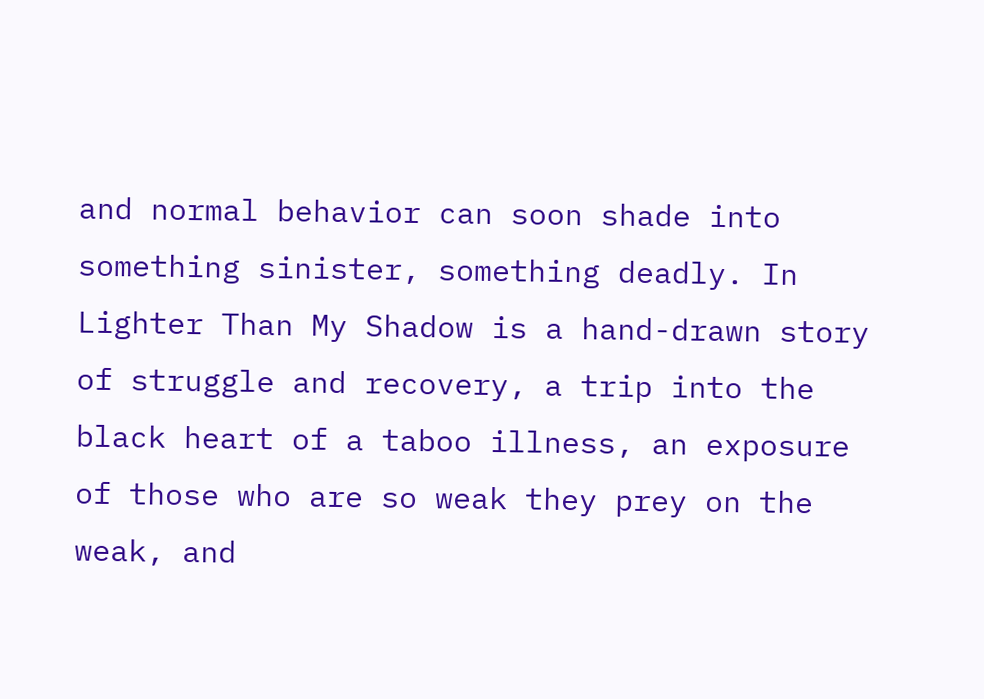and normal behavior can soon shade into something sinister, something deadly. In Lighter Than My Shadow is a hand-drawn story of struggle and recovery, a trip into the black heart of a taboo illness, an exposure of those who are so weak they prey on the weak, and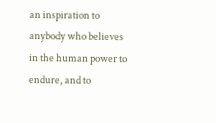an inspiration to anybody who believes in the human power to endure, and to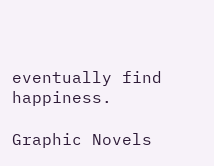eventually find happiness.

Graphic Novels